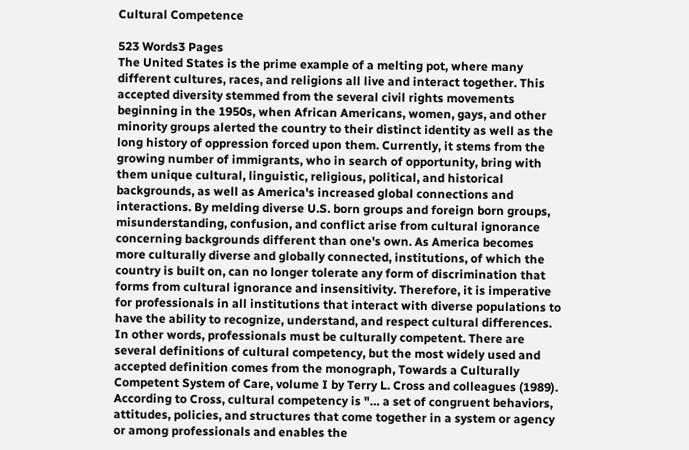Cultural Competence

523 Words3 Pages
The United States is the prime example of a melting pot, where many different cultures, races, and religions all live and interact together. This accepted diversity stemmed from the several civil rights movements beginning in the 1950s, when African Americans, women, gays, and other minority groups alerted the country to their distinct identity as well as the long history of oppression forced upon them. Currently, it stems from the growing number of immigrants, who in search of opportunity, bring with them unique cultural, linguistic, religious, political, and historical backgrounds, as well as America's increased global connections and interactions. By melding diverse U.S. born groups and foreign born groups, misunderstanding, confusion, and conflict arise from cultural ignorance concerning backgrounds different than one's own. As America becomes more culturally diverse and globally connected, institutions, of which the country is built on, can no longer tolerate any form of discrimination that forms from cultural ignorance and insensitivity. Therefore, it is imperative for professionals in all institutions that interact with diverse populations to have the ability to recognize, understand, and respect cultural differences. In other words, professionals must be culturally competent. There are several definitions of cultural competency, but the most widely used and accepted definition comes from the monograph, Towards a Culturally Competent System of Care, volume I by Terry L. Cross and colleagues (1989). According to Cross, cultural competency is "… a set of congruent behaviors, attitudes, policies, and structures that come together in a system or agency or among professionals and enables the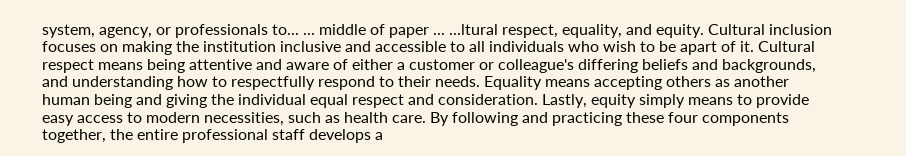system, agency, or professionals to... ... middle of paper ... ...ltural respect, equality, and equity. Cultural inclusion focuses on making the institution inclusive and accessible to all individuals who wish to be apart of it. Cultural respect means being attentive and aware of either a customer or colleague's differing beliefs and backgrounds, and understanding how to respectfully respond to their needs. Equality means accepting others as another human being and giving the individual equal respect and consideration. Lastly, equity simply means to provide easy access to modern necessities, such as health care. By following and practicing these four components together, the entire professional staff develops a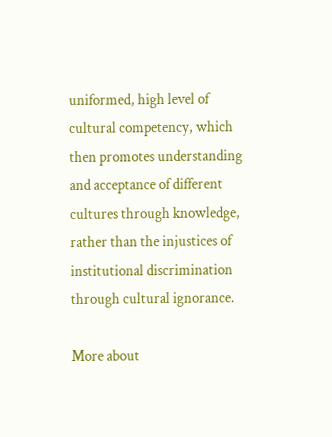uniformed, high level of cultural competency, which then promotes understanding and acceptance of different cultures through knowledge, rather than the injustices of institutional discrimination through cultural ignorance.

More about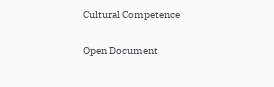Cultural Competence

Open Document